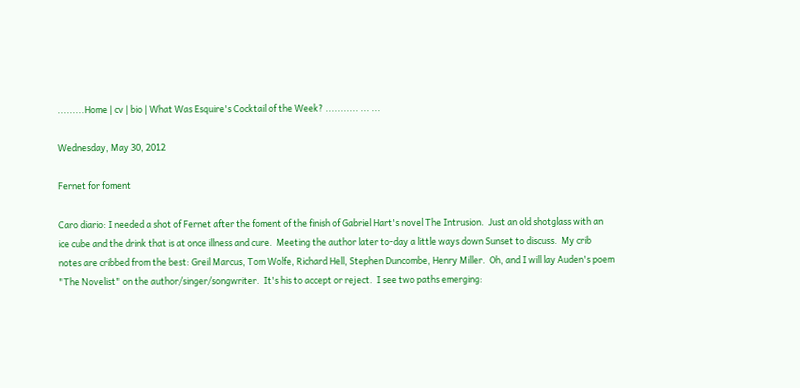.........Home | cv | bio | What Was Esquire's Cocktail of the Week? ........... ... ...

Wednesday, May 30, 2012

Fernet for foment

Caro diario: I needed a shot of Fernet after the foment of the finish of Gabriel Hart's novel The Intrusion.  Just an old shotglass with an ice cube and the drink that is at once illness and cure.  Meeting the author later to-day a little ways down Sunset to discuss.  My crib notes are cribbed from the best: Greil Marcus, Tom Wolfe, Richard Hell, Stephen Duncombe, Henry Miller.  Oh, and I will lay Auden's poem "The Novelist" on the author/singer/songwriter.  It's his to accept or reject.  I see two paths emerging: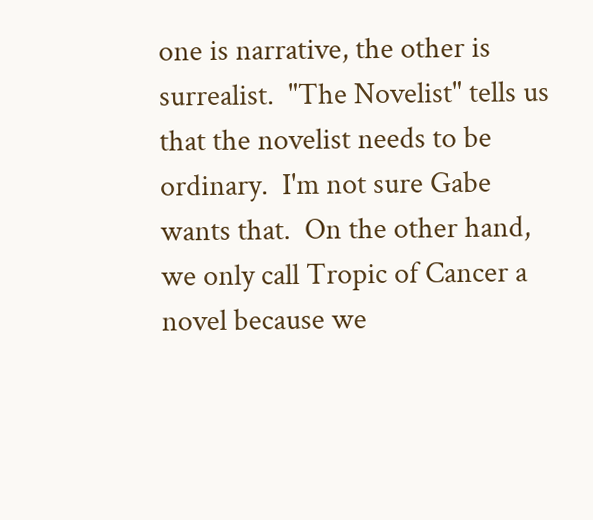one is narrative, the other is surrealist.  "The Novelist" tells us that the novelist needs to be ordinary.  I'm not sure Gabe wants that.  On the other hand, we only call Tropic of Cancer a novel because we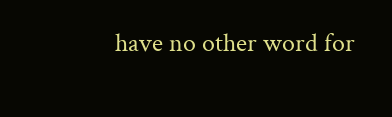have no other word for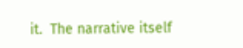it.  The narrative itself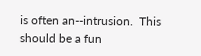is often an--intrusion.  This should be a fun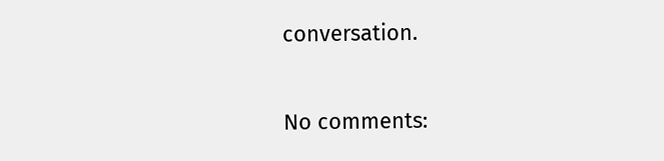conversation.

No comments: